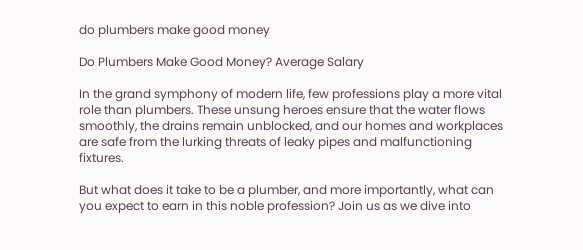do plumbers make good money

Do Plumbers Make Good Money? Average Salary

In the grand symphony of modern life, few professions play a more vital role than plumbers. These unsung heroes ensure that the water flows smoothly, the drains remain unblocked, and our homes and workplaces are safe from the lurking threats of leaky pipes and malfunctioning fixtures.

But what does it take to be a plumber, and more importantly, what can you expect to earn in this noble profession? Join us as we dive into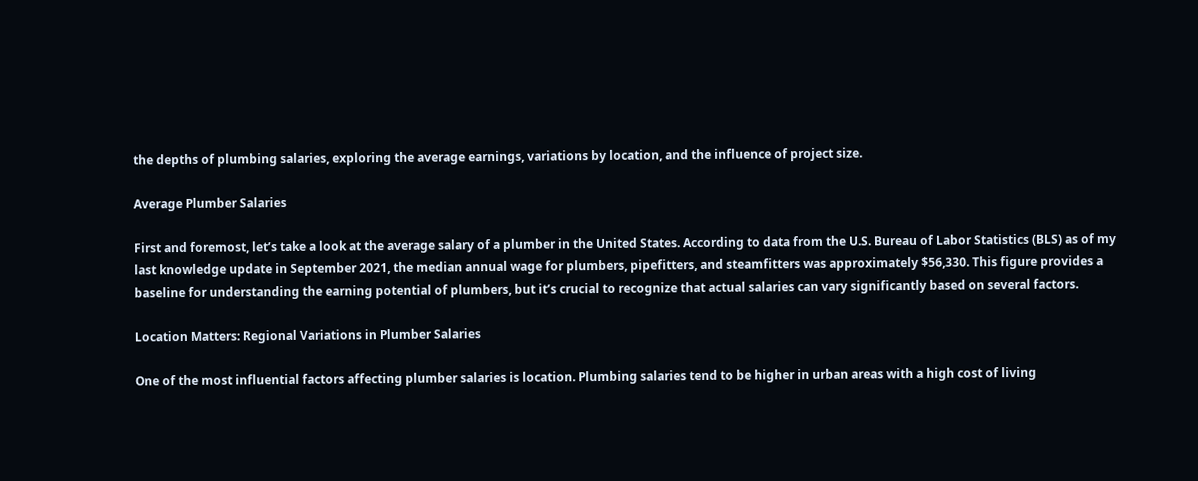the depths of plumbing salaries, exploring the average earnings, variations by location, and the influence of project size.

Average Plumber Salaries

First and foremost, let’s take a look at the average salary of a plumber in the United States. According to data from the U.S. Bureau of Labor Statistics (BLS) as of my last knowledge update in September 2021, the median annual wage for plumbers, pipefitters, and steamfitters was approximately $56,330. This figure provides a baseline for understanding the earning potential of plumbers, but it’s crucial to recognize that actual salaries can vary significantly based on several factors.

Location Matters: Regional Variations in Plumber Salaries

One of the most influential factors affecting plumber salaries is location. Plumbing salaries tend to be higher in urban areas with a high cost of living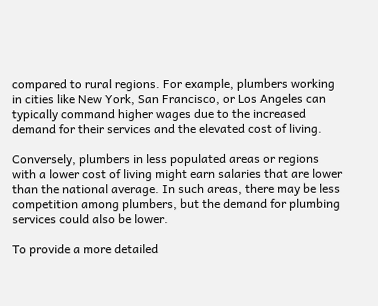compared to rural regions. For example, plumbers working in cities like New York, San Francisco, or Los Angeles can typically command higher wages due to the increased demand for their services and the elevated cost of living.

Conversely, plumbers in less populated areas or regions with a lower cost of living might earn salaries that are lower than the national average. In such areas, there may be less competition among plumbers, but the demand for plumbing services could also be lower.

To provide a more detailed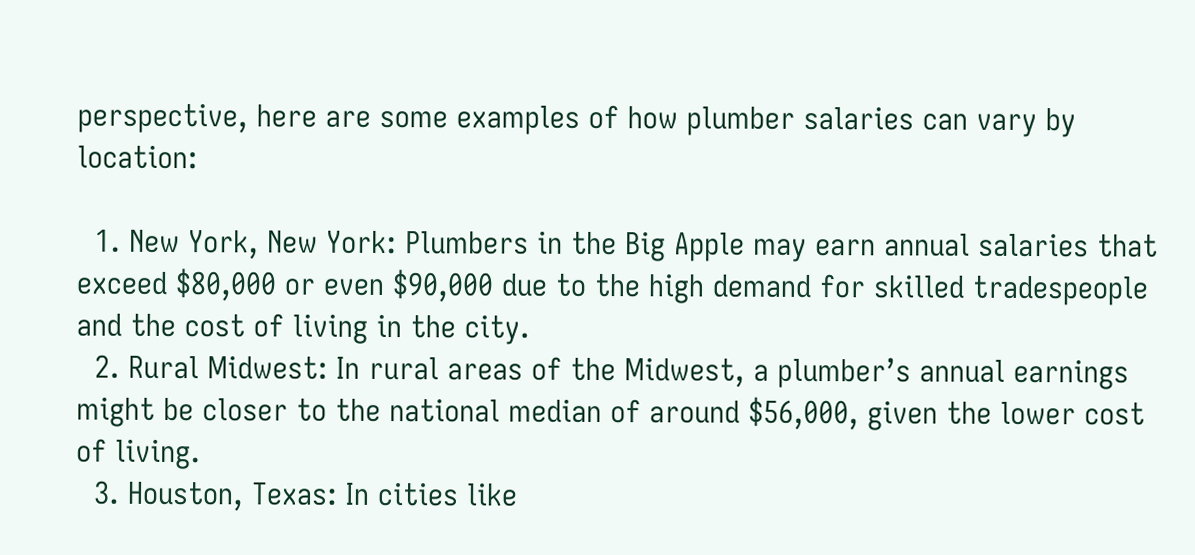perspective, here are some examples of how plumber salaries can vary by location:

  1. New York, New York: Plumbers in the Big Apple may earn annual salaries that exceed $80,000 or even $90,000 due to the high demand for skilled tradespeople and the cost of living in the city.
  2. Rural Midwest: In rural areas of the Midwest, a plumber’s annual earnings might be closer to the national median of around $56,000, given the lower cost of living.
  3. Houston, Texas: In cities like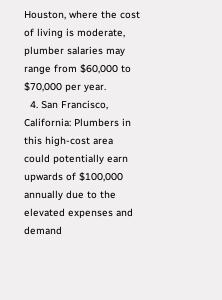Houston, where the cost of living is moderate, plumber salaries may range from $60,000 to $70,000 per year.
  4. San Francisco, California: Plumbers in this high-cost area could potentially earn upwards of $100,000 annually due to the elevated expenses and demand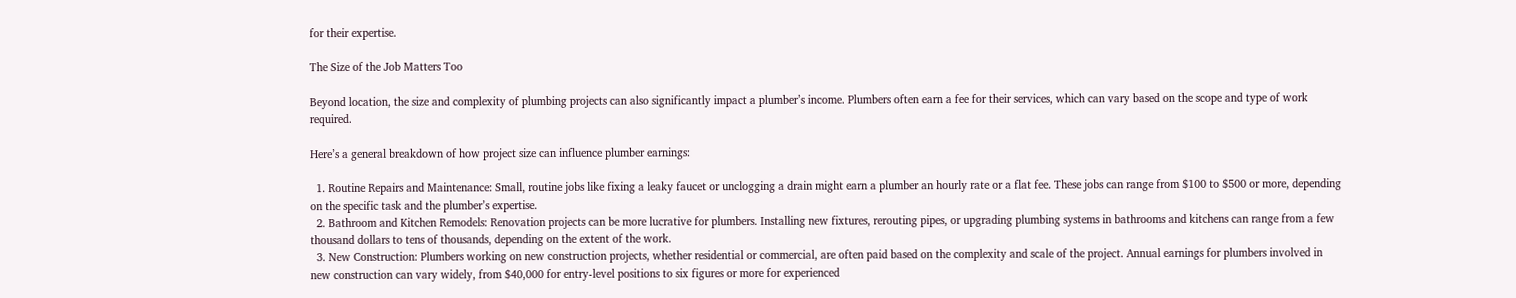for their expertise.

The Size of the Job Matters Too

Beyond location, the size and complexity of plumbing projects can also significantly impact a plumber’s income. Plumbers often earn a fee for their services, which can vary based on the scope and type of work required.

Here’s a general breakdown of how project size can influence plumber earnings:

  1. Routine Repairs and Maintenance: Small, routine jobs like fixing a leaky faucet or unclogging a drain might earn a plumber an hourly rate or a flat fee. These jobs can range from $100 to $500 or more, depending on the specific task and the plumber’s expertise.
  2. Bathroom and Kitchen Remodels: Renovation projects can be more lucrative for plumbers. Installing new fixtures, rerouting pipes, or upgrading plumbing systems in bathrooms and kitchens can range from a few thousand dollars to tens of thousands, depending on the extent of the work.
  3. New Construction: Plumbers working on new construction projects, whether residential or commercial, are often paid based on the complexity and scale of the project. Annual earnings for plumbers involved in new construction can vary widely, from $40,000 for entry-level positions to six figures or more for experienced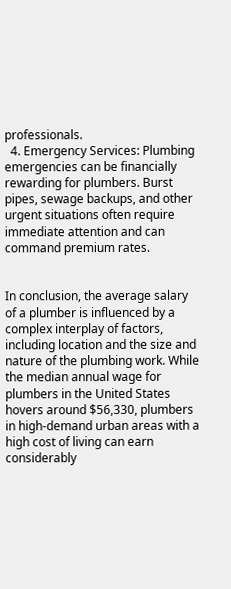professionals.
  4. Emergency Services: Plumbing emergencies can be financially rewarding for plumbers. Burst pipes, sewage backups, and other urgent situations often require immediate attention and can command premium rates.


In conclusion, the average salary of a plumber is influenced by a complex interplay of factors, including location and the size and nature of the plumbing work. While the median annual wage for plumbers in the United States hovers around $56,330, plumbers in high-demand urban areas with a high cost of living can earn considerably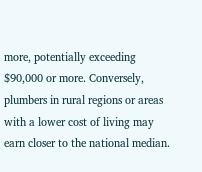more, potentially exceeding $90,000 or more. Conversely, plumbers in rural regions or areas with a lower cost of living may earn closer to the national median.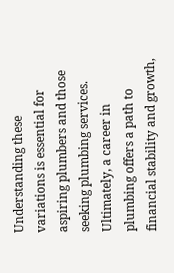Understanding these variations is essential for aspiring plumbers and those seeking plumbing services. Ultimately, a career in plumbing offers a path to financial stability and growth,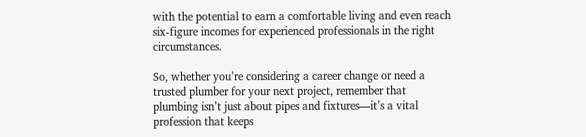with the potential to earn a comfortable living and even reach six-figure incomes for experienced professionals in the right circumstances.

So, whether you’re considering a career change or need a trusted plumber for your next project, remember that plumbing isn’t just about pipes and fixtures—it’s a vital profession that keeps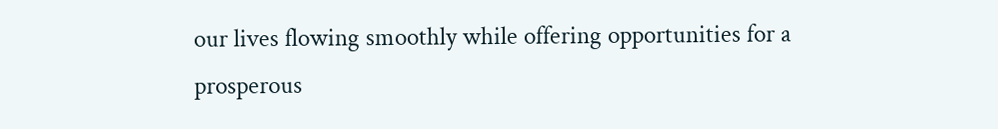our lives flowing smoothly while offering opportunities for a prosperous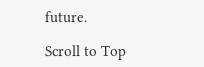future.

Scroll to Top